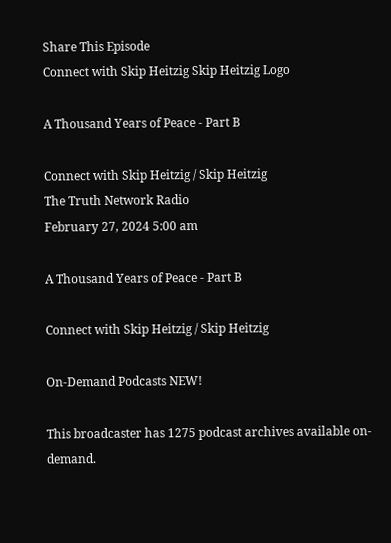Share This Episode
Connect with Skip Heitzig Skip Heitzig Logo

A Thousand Years of Peace - Part B

Connect with Skip Heitzig / Skip Heitzig
The Truth Network Radio
February 27, 2024 5:00 am

A Thousand Years of Peace - Part B

Connect with Skip Heitzig / Skip Heitzig

On-Demand Podcasts NEW!

This broadcaster has 1275 podcast archives available on-demand.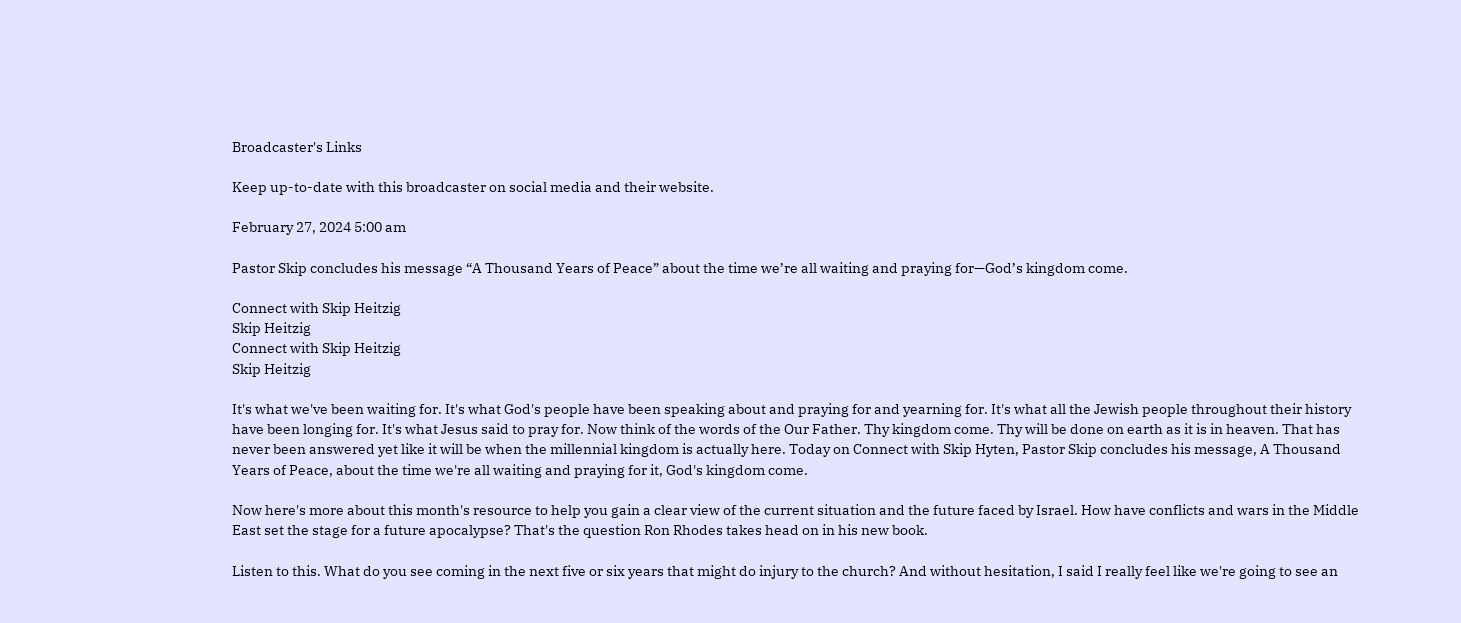Broadcaster's Links

Keep up-to-date with this broadcaster on social media and their website.

February 27, 2024 5:00 am

Pastor Skip concludes his message “A Thousand Years of Peace” about the time we’re all waiting and praying for—God’s kingdom come.

Connect with Skip Heitzig
Skip Heitzig
Connect with Skip Heitzig
Skip Heitzig

It's what we've been waiting for. It's what God's people have been speaking about and praying for and yearning for. It's what all the Jewish people throughout their history have been longing for. It's what Jesus said to pray for. Now think of the words of the Our Father. Thy kingdom come. Thy will be done on earth as it is in heaven. That has never been answered yet like it will be when the millennial kingdom is actually here. Today on Connect with Skip Hyten, Pastor Skip concludes his message, A Thousand Years of Peace, about the time we're all waiting and praying for it, God's kingdom come.

Now here's more about this month's resource to help you gain a clear view of the current situation and the future faced by Israel. How have conflicts and wars in the Middle East set the stage for a future apocalypse? That's the question Ron Rhodes takes head on in his new book.

Listen to this. What do you see coming in the next five or six years that might do injury to the church? And without hesitation, I said I really feel like we're going to see an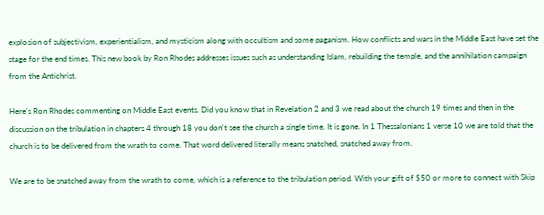explosion of subjectivism, experientialism, and mysticism along with occultism and some paganism. How conflicts and wars in the Middle East have set the stage for the end times. This new book by Ron Rhodes addresses issues such as understanding Islam, rebuilding the temple, and the annihilation campaign from the Antichrist.

Here's Ron Rhodes commenting on Middle East events. Did you know that in Revelation 2 and 3 we read about the church 19 times and then in the discussion on the tribulation in chapters 4 through 18 you don't see the church a single time. It is gone. In 1 Thessalonians 1 verse 10 we are told that the church is to be delivered from the wrath to come. That word delivered literally means snatched, snatched away from.

We are to be snatched away from the wrath to come, which is a reference to the tribulation period. With your gift of $50 or more to connect with Skip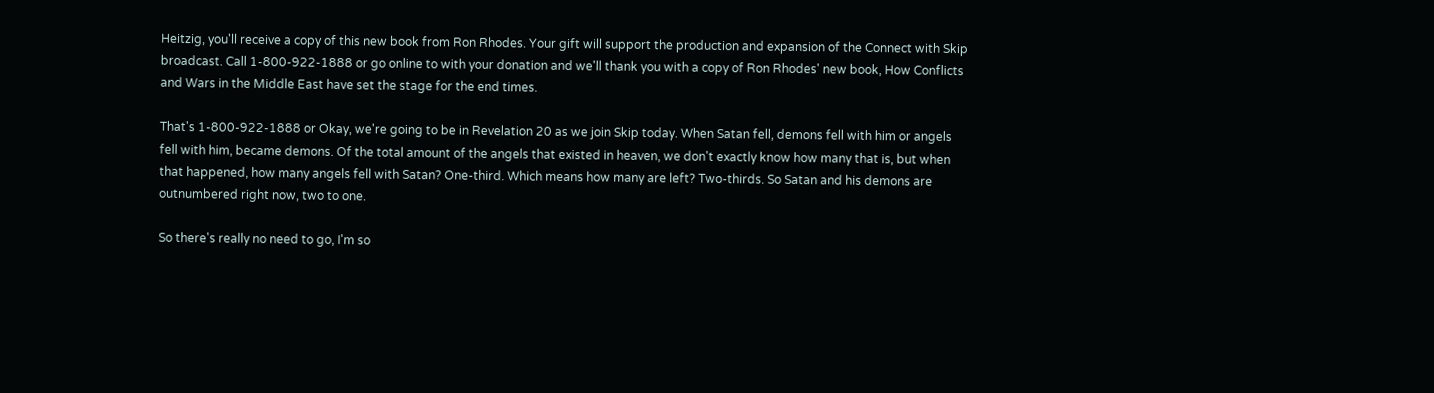Heitzig, you'll receive a copy of this new book from Ron Rhodes. Your gift will support the production and expansion of the Connect with Skip broadcast. Call 1-800-922-1888 or go online to with your donation and we'll thank you with a copy of Ron Rhodes' new book, How Conflicts and Wars in the Middle East have set the stage for the end times.

That's 1-800-922-1888 or Okay, we're going to be in Revelation 20 as we join Skip today. When Satan fell, demons fell with him or angels fell with him, became demons. Of the total amount of the angels that existed in heaven, we don't exactly know how many that is, but when that happened, how many angels fell with Satan? One-third. Which means how many are left? Two-thirds. So Satan and his demons are outnumbered right now, two to one.

So there's really no need to go, I'm so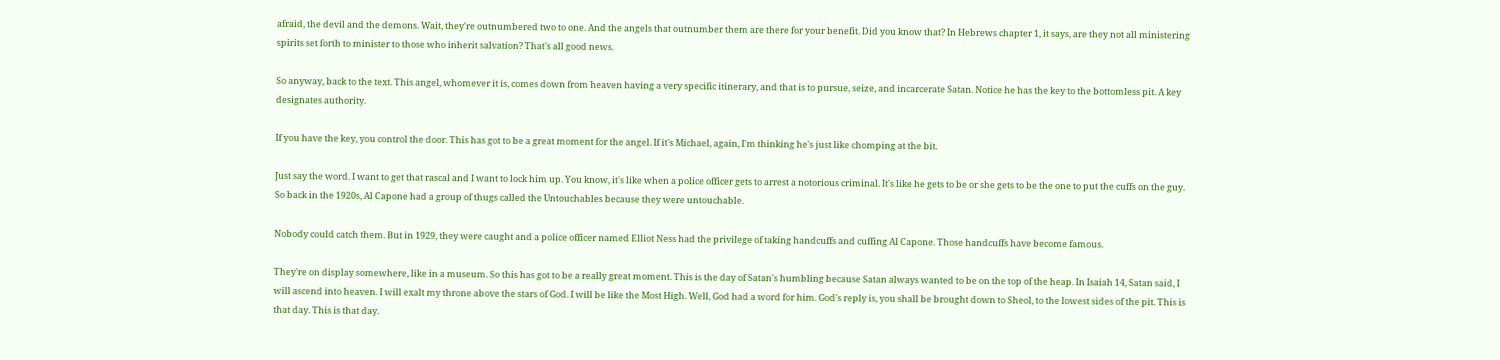afraid, the devil and the demons. Wait, they're outnumbered two to one. And the angels that outnumber them are there for your benefit. Did you know that? In Hebrews chapter 1, it says, are they not all ministering spirits set forth to minister to those who inherit salvation? That's all good news.

So anyway, back to the text. This angel, whomever it is, comes down from heaven having a very specific itinerary, and that is to pursue, seize, and incarcerate Satan. Notice he has the key to the bottomless pit. A key designates authority.

If you have the key, you control the door. This has got to be a great moment for the angel. If it's Michael, again, I'm thinking he's just like chomping at the bit.

Just say the word. I want to get that rascal and I want to lock him up. You know, it's like when a police officer gets to arrest a notorious criminal. It's like he gets to be or she gets to be the one to put the cuffs on the guy. So back in the 1920s, Al Capone had a group of thugs called the Untouchables because they were untouchable.

Nobody could catch them. But in 1929, they were caught and a police officer named Elliot Ness had the privilege of taking handcuffs and cuffing Al Capone. Those handcuffs have become famous.

They're on display somewhere, like in a museum. So this has got to be a really great moment. This is the day of Satan's humbling because Satan always wanted to be on the top of the heap. In Isaiah 14, Satan said, I will ascend into heaven. I will exalt my throne above the stars of God. I will be like the Most High. Well, God had a word for him. God's reply is, you shall be brought down to Sheol, to the lowest sides of the pit. This is that day. This is that day.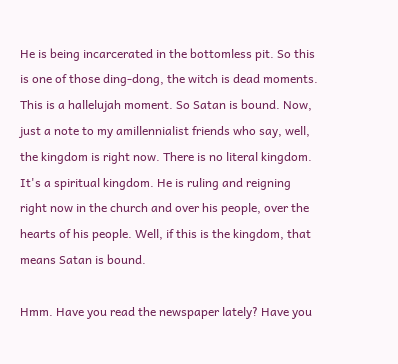He is being incarcerated in the bottomless pit. So this is one of those ding-dong, the witch is dead moments. This is a hallelujah moment. So Satan is bound. Now, just a note to my amillennialist friends who say, well, the kingdom is right now. There is no literal kingdom. It's a spiritual kingdom. He is ruling and reigning right now in the church and over his people, over the hearts of his people. Well, if this is the kingdom, that means Satan is bound.

Hmm. Have you read the newspaper lately? Have you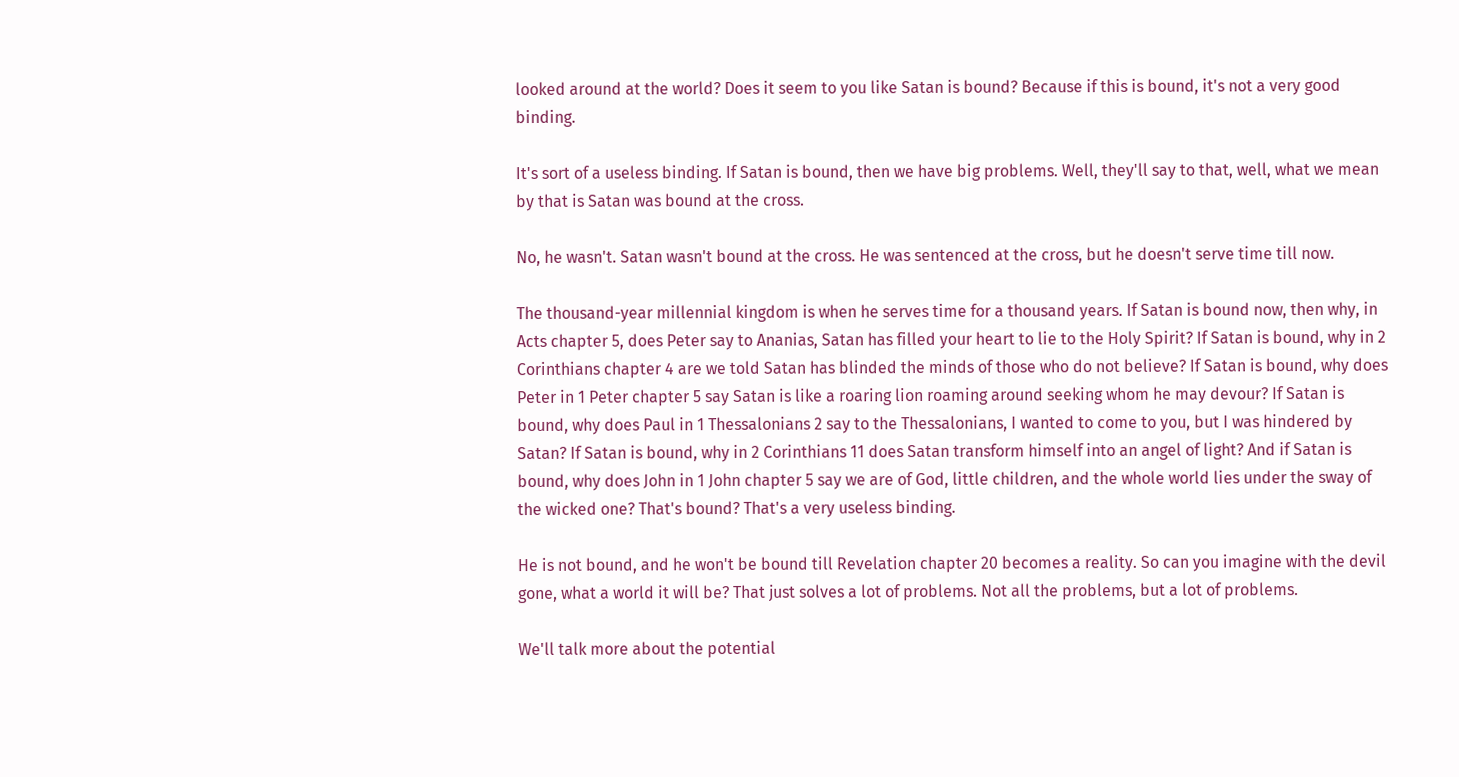looked around at the world? Does it seem to you like Satan is bound? Because if this is bound, it's not a very good binding.

It's sort of a useless binding. If Satan is bound, then we have big problems. Well, they'll say to that, well, what we mean by that is Satan was bound at the cross.

No, he wasn't. Satan wasn't bound at the cross. He was sentenced at the cross, but he doesn't serve time till now.

The thousand-year millennial kingdom is when he serves time for a thousand years. If Satan is bound now, then why, in Acts chapter 5, does Peter say to Ananias, Satan has filled your heart to lie to the Holy Spirit? If Satan is bound, why in 2 Corinthians chapter 4 are we told Satan has blinded the minds of those who do not believe? If Satan is bound, why does Peter in 1 Peter chapter 5 say Satan is like a roaring lion roaming around seeking whom he may devour? If Satan is bound, why does Paul in 1 Thessalonians 2 say to the Thessalonians, I wanted to come to you, but I was hindered by Satan? If Satan is bound, why in 2 Corinthians 11 does Satan transform himself into an angel of light? And if Satan is bound, why does John in 1 John chapter 5 say we are of God, little children, and the whole world lies under the sway of the wicked one? That's bound? That's a very useless binding.

He is not bound, and he won't be bound till Revelation chapter 20 becomes a reality. So can you imagine with the devil gone, what a world it will be? That just solves a lot of problems. Not all the problems, but a lot of problems.

We'll talk more about the potential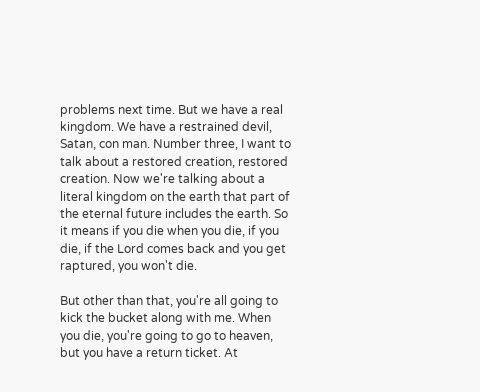problems next time. But we have a real kingdom. We have a restrained devil, Satan, con man. Number three, I want to talk about a restored creation, restored creation. Now we're talking about a literal kingdom on the earth that part of the eternal future includes the earth. So it means if you die when you die, if you die, if the Lord comes back and you get raptured, you won't die.

But other than that, you're all going to kick the bucket along with me. When you die, you're going to go to heaven, but you have a return ticket. At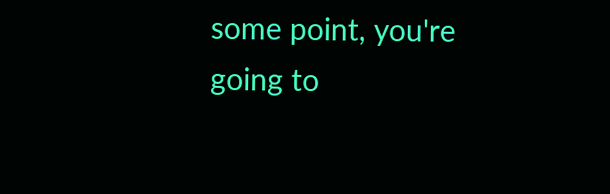some point, you're going to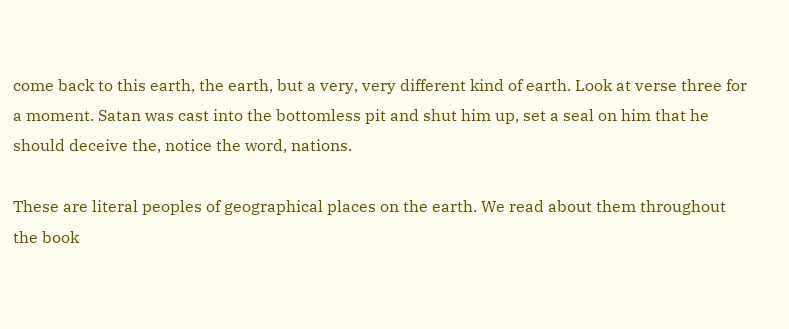come back to this earth, the earth, but a very, very different kind of earth. Look at verse three for a moment. Satan was cast into the bottomless pit and shut him up, set a seal on him that he should deceive the, notice the word, nations.

These are literal peoples of geographical places on the earth. We read about them throughout the book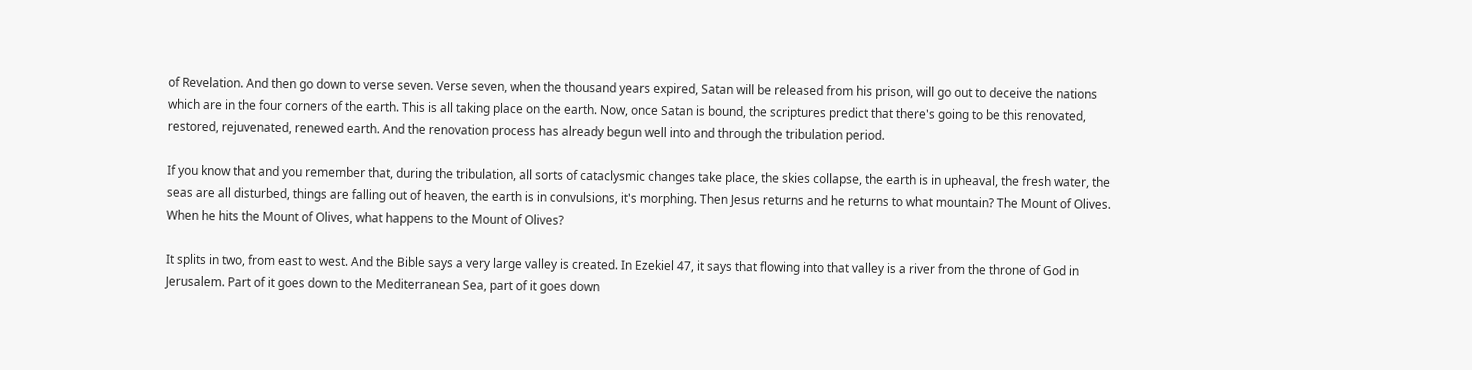of Revelation. And then go down to verse seven. Verse seven, when the thousand years expired, Satan will be released from his prison, will go out to deceive the nations which are in the four corners of the earth. This is all taking place on the earth. Now, once Satan is bound, the scriptures predict that there's going to be this renovated, restored, rejuvenated, renewed earth. And the renovation process has already begun well into and through the tribulation period.

If you know that and you remember that, during the tribulation, all sorts of cataclysmic changes take place, the skies collapse, the earth is in upheaval, the fresh water, the seas are all disturbed, things are falling out of heaven, the earth is in convulsions, it's morphing. Then Jesus returns and he returns to what mountain? The Mount of Olives. When he hits the Mount of Olives, what happens to the Mount of Olives?

It splits in two, from east to west. And the Bible says a very large valley is created. In Ezekiel 47, it says that flowing into that valley is a river from the throne of God in Jerusalem. Part of it goes down to the Mediterranean Sea, part of it goes down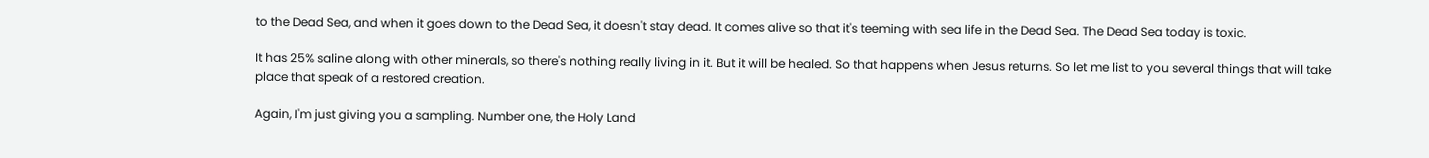to the Dead Sea, and when it goes down to the Dead Sea, it doesn't stay dead. It comes alive so that it's teeming with sea life in the Dead Sea. The Dead Sea today is toxic.

It has 25% saline along with other minerals, so there's nothing really living in it. But it will be healed. So that happens when Jesus returns. So let me list to you several things that will take place that speak of a restored creation.

Again, I'm just giving you a sampling. Number one, the Holy Land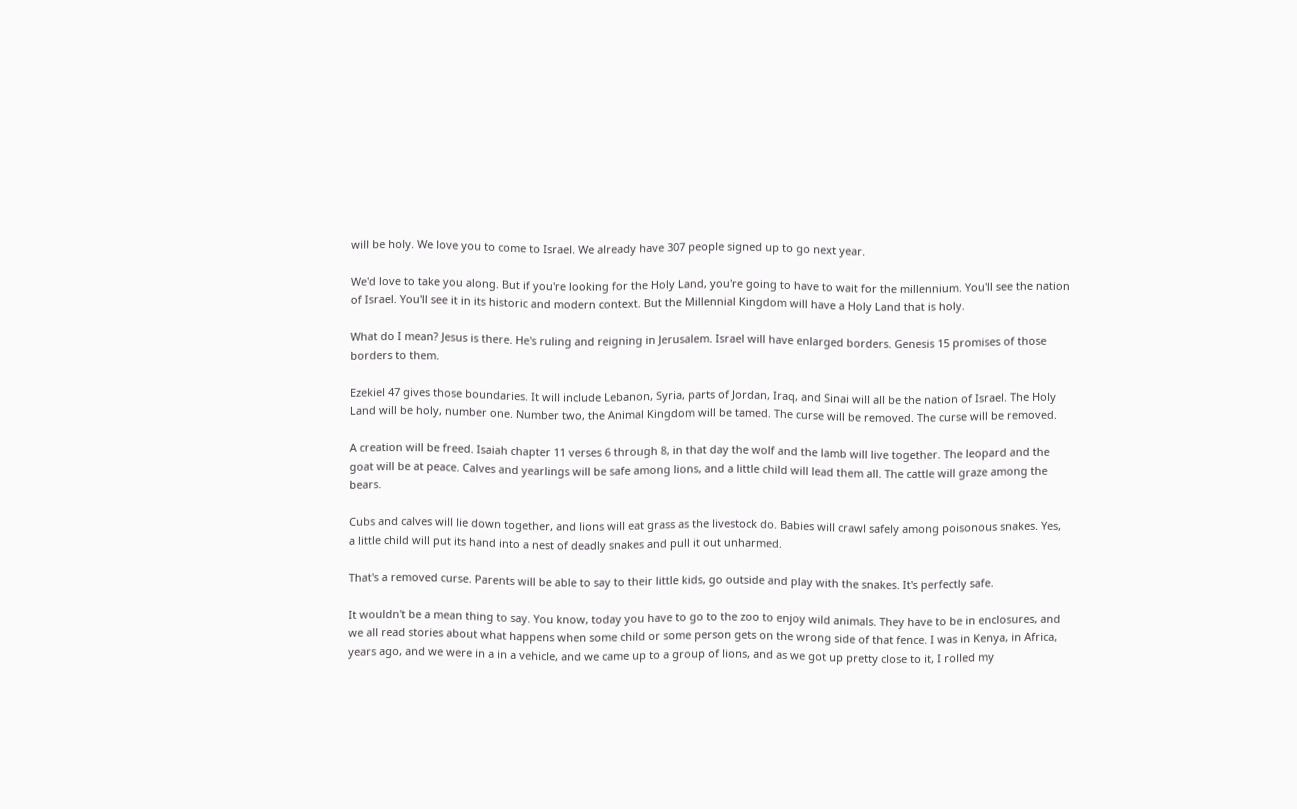will be holy. We love you to come to Israel. We already have 307 people signed up to go next year.

We'd love to take you along. But if you're looking for the Holy Land, you're going to have to wait for the millennium. You'll see the nation of Israel. You'll see it in its historic and modern context. But the Millennial Kingdom will have a Holy Land that is holy.

What do I mean? Jesus is there. He's ruling and reigning in Jerusalem. Israel will have enlarged borders. Genesis 15 promises of those borders to them.

Ezekiel 47 gives those boundaries. It will include Lebanon, Syria, parts of Jordan, Iraq, and Sinai will all be the nation of Israel. The Holy Land will be holy, number one. Number two, the Animal Kingdom will be tamed. The curse will be removed. The curse will be removed.

A creation will be freed. Isaiah chapter 11 verses 6 through 8, in that day the wolf and the lamb will live together. The leopard and the goat will be at peace. Calves and yearlings will be safe among lions, and a little child will lead them all. The cattle will graze among the bears.

Cubs and calves will lie down together, and lions will eat grass as the livestock do. Babies will crawl safely among poisonous snakes. Yes, a little child will put its hand into a nest of deadly snakes and pull it out unharmed.

That's a removed curse. Parents will be able to say to their little kids, go outside and play with the snakes. It's perfectly safe.

It wouldn't be a mean thing to say. You know, today you have to go to the zoo to enjoy wild animals. They have to be in enclosures, and we all read stories about what happens when some child or some person gets on the wrong side of that fence. I was in Kenya, in Africa, years ago, and we were in a in a vehicle, and we came up to a group of lions, and as we got up pretty close to it, I rolled my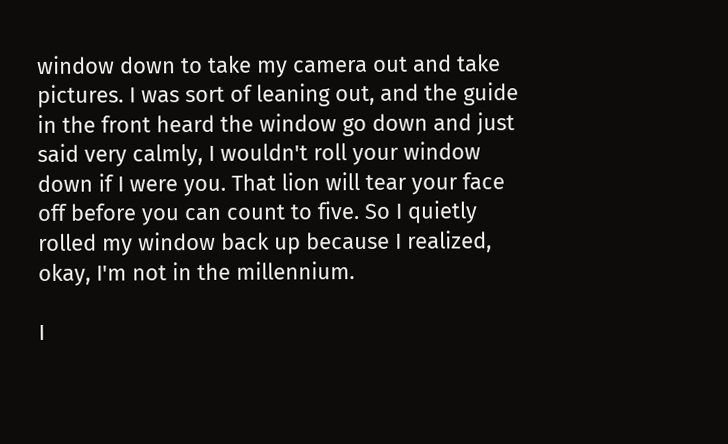window down to take my camera out and take pictures. I was sort of leaning out, and the guide in the front heard the window go down and just said very calmly, I wouldn't roll your window down if I were you. That lion will tear your face off before you can count to five. So I quietly rolled my window back up because I realized, okay, I'm not in the millennium.

I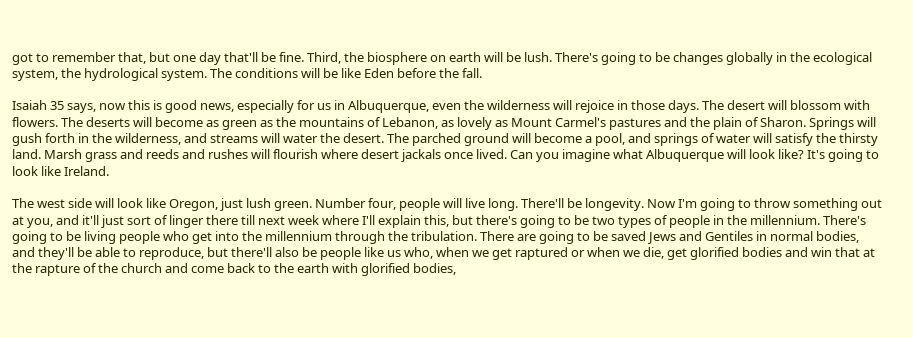got to remember that, but one day that'll be fine. Third, the biosphere on earth will be lush. There's going to be changes globally in the ecological system, the hydrological system. The conditions will be like Eden before the fall.

Isaiah 35 says, now this is good news, especially for us in Albuquerque, even the wilderness will rejoice in those days. The desert will blossom with flowers. The deserts will become as green as the mountains of Lebanon, as lovely as Mount Carmel's pastures and the plain of Sharon. Springs will gush forth in the wilderness, and streams will water the desert. The parched ground will become a pool, and springs of water will satisfy the thirsty land. Marsh grass and reeds and rushes will flourish where desert jackals once lived. Can you imagine what Albuquerque will look like? It's going to look like Ireland.

The west side will look like Oregon, just lush green. Number four, people will live long. There'll be longevity. Now I'm going to throw something out at you, and it'll just sort of linger there till next week where I'll explain this, but there's going to be two types of people in the millennium. There's going to be living people who get into the millennium through the tribulation. There are going to be saved Jews and Gentiles in normal bodies, and they'll be able to reproduce, but there'll also be people like us who, when we get raptured or when we die, get glorified bodies and win that at the rapture of the church and come back to the earth with glorified bodies,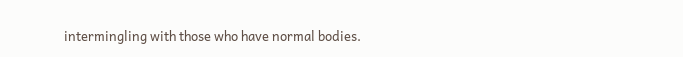intermingling with those who have normal bodies.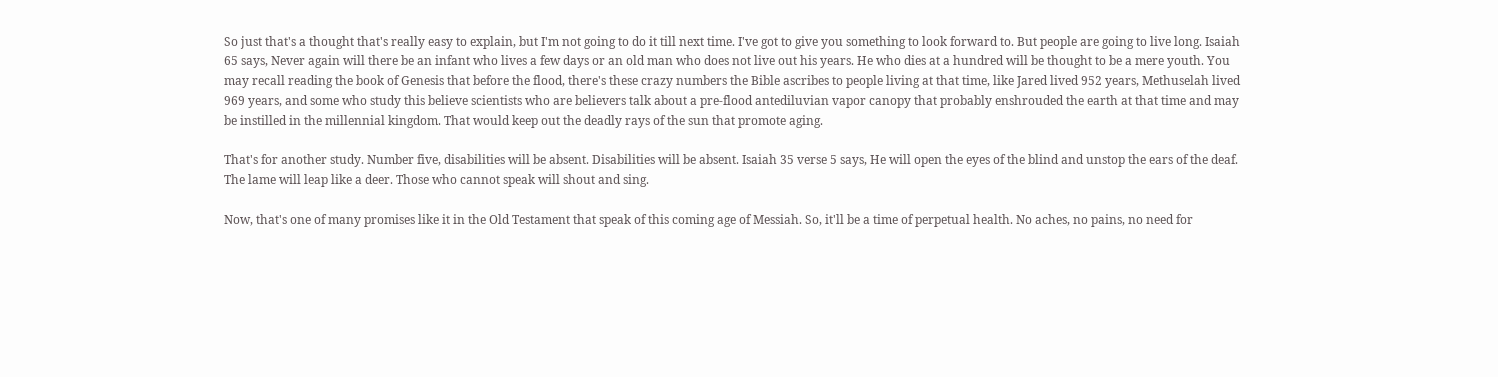So just that's a thought that's really easy to explain, but I'm not going to do it till next time. I've got to give you something to look forward to. But people are going to live long. Isaiah 65 says, Never again will there be an infant who lives a few days or an old man who does not live out his years. He who dies at a hundred will be thought to be a mere youth. You may recall reading the book of Genesis that before the flood, there's these crazy numbers the Bible ascribes to people living at that time, like Jared lived 952 years, Methuselah lived 969 years, and some who study this believe scientists who are believers talk about a pre-flood antediluvian vapor canopy that probably enshrouded the earth at that time and may be instilled in the millennial kingdom. That would keep out the deadly rays of the sun that promote aging.

That's for another study. Number five, disabilities will be absent. Disabilities will be absent. Isaiah 35 verse 5 says, He will open the eyes of the blind and unstop the ears of the deaf. The lame will leap like a deer. Those who cannot speak will shout and sing.

Now, that's one of many promises like it in the Old Testament that speak of this coming age of Messiah. So, it'll be a time of perpetual health. No aches, no pains, no need for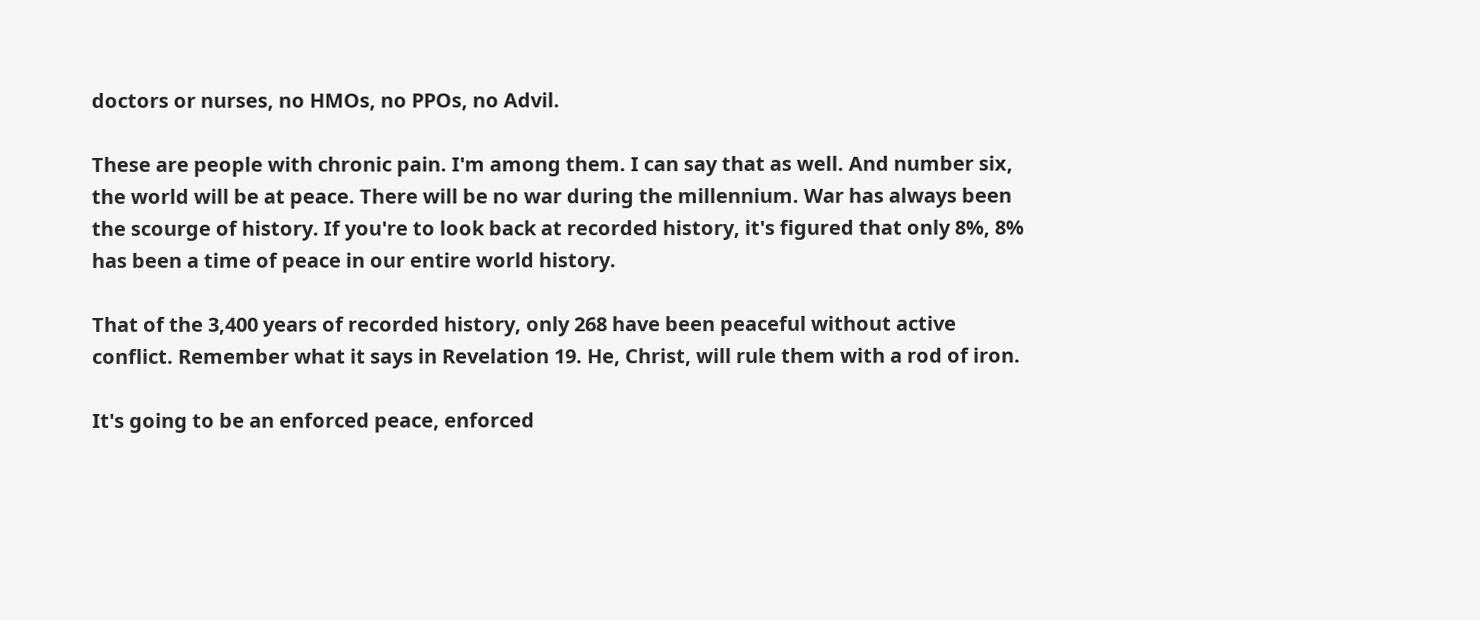doctors or nurses, no HMOs, no PPOs, no Advil.

These are people with chronic pain. I'm among them. I can say that as well. And number six, the world will be at peace. There will be no war during the millennium. War has always been the scourge of history. If you're to look back at recorded history, it's figured that only 8%, 8% has been a time of peace in our entire world history.

That of the 3,400 years of recorded history, only 268 have been peaceful without active conflict. Remember what it says in Revelation 19. He, Christ, will rule them with a rod of iron.

It's going to be an enforced peace, enforced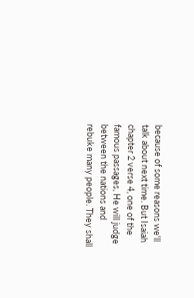because of some reasons we'll talk about next time. But Isaiah chapter 2 verse 4, one of the famous passages, He will judge between the nations and rebuke many people. They shall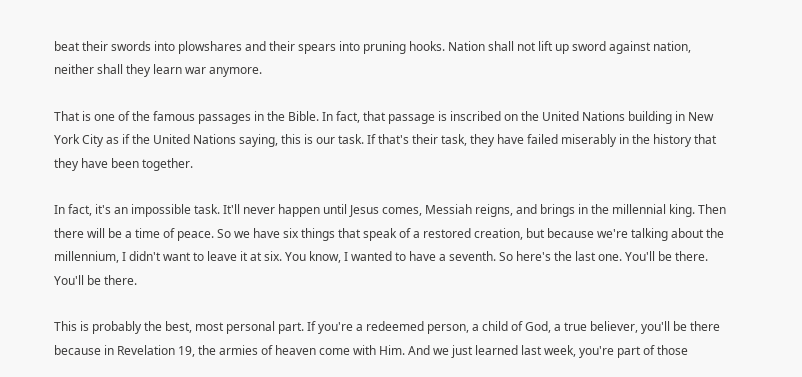beat their swords into plowshares and their spears into pruning hooks. Nation shall not lift up sword against nation, neither shall they learn war anymore.

That is one of the famous passages in the Bible. In fact, that passage is inscribed on the United Nations building in New York City as if the United Nations saying, this is our task. If that's their task, they have failed miserably in the history that they have been together.

In fact, it's an impossible task. It'll never happen until Jesus comes, Messiah reigns, and brings in the millennial king. Then there will be a time of peace. So we have six things that speak of a restored creation, but because we're talking about the millennium, I didn't want to leave it at six. You know, I wanted to have a seventh. So here's the last one. You'll be there. You'll be there.

This is probably the best, most personal part. If you're a redeemed person, a child of God, a true believer, you'll be there because in Revelation 19, the armies of heaven come with Him. And we just learned last week, you're part of those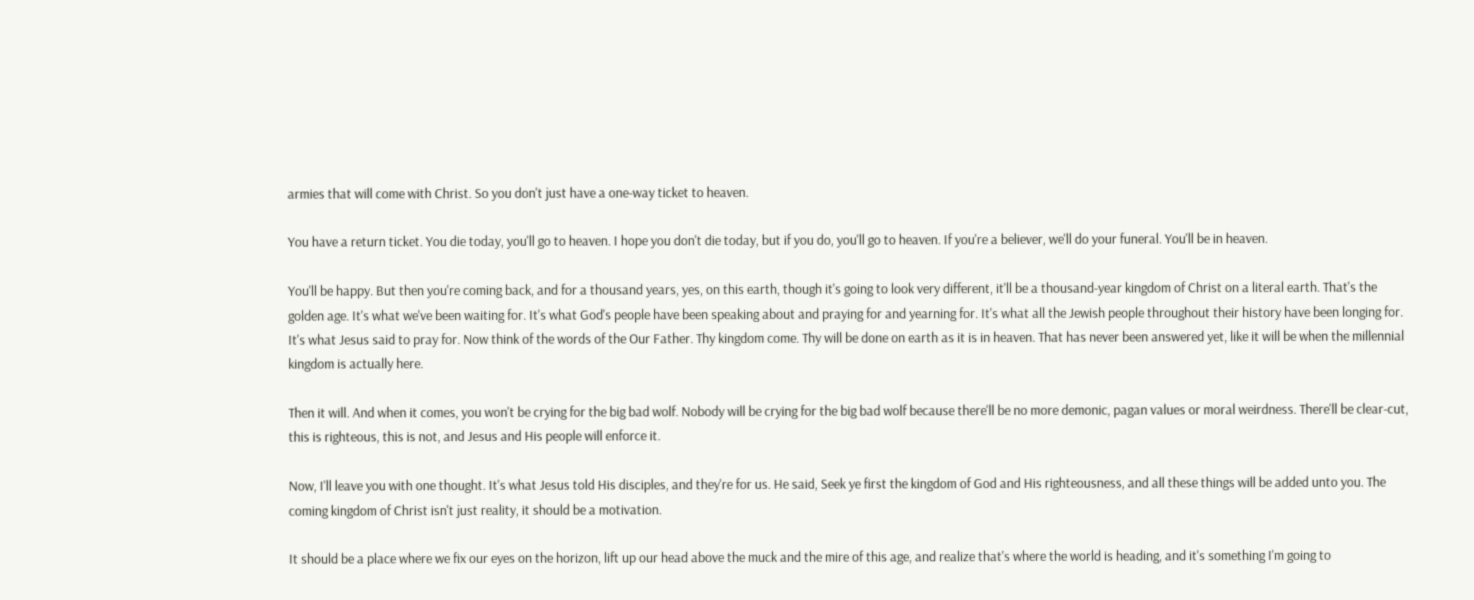armies that will come with Christ. So you don't just have a one-way ticket to heaven.

You have a return ticket. You die today, you'll go to heaven. I hope you don't die today, but if you do, you'll go to heaven. If you're a believer, we'll do your funeral. You'll be in heaven.

You'll be happy. But then you're coming back, and for a thousand years, yes, on this earth, though it's going to look very different, it'll be a thousand-year kingdom of Christ on a literal earth. That's the golden age. It's what we've been waiting for. It's what God's people have been speaking about and praying for and yearning for. It's what all the Jewish people throughout their history have been longing for. It's what Jesus said to pray for. Now think of the words of the Our Father. Thy kingdom come. Thy will be done on earth as it is in heaven. That has never been answered yet, like it will be when the millennial kingdom is actually here.

Then it will. And when it comes, you won't be crying for the big bad wolf. Nobody will be crying for the big bad wolf because there'll be no more demonic, pagan values or moral weirdness. There'll be clear-cut, this is righteous, this is not, and Jesus and His people will enforce it.

Now, I'll leave you with one thought. It's what Jesus told His disciples, and they're for us. He said, Seek ye first the kingdom of God and His righteousness, and all these things will be added unto you. The coming kingdom of Christ isn't just reality, it should be a motivation.

It should be a place where we fix our eyes on the horizon, lift up our head above the muck and the mire of this age, and realize that's where the world is heading, and it's something I'm going to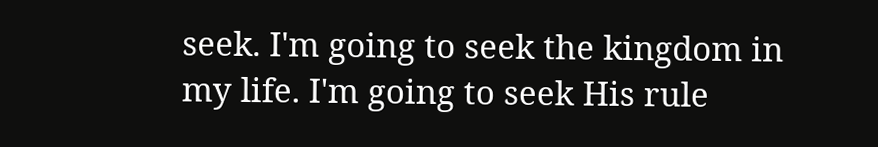seek. I'm going to seek the kingdom in my life. I'm going to seek His rule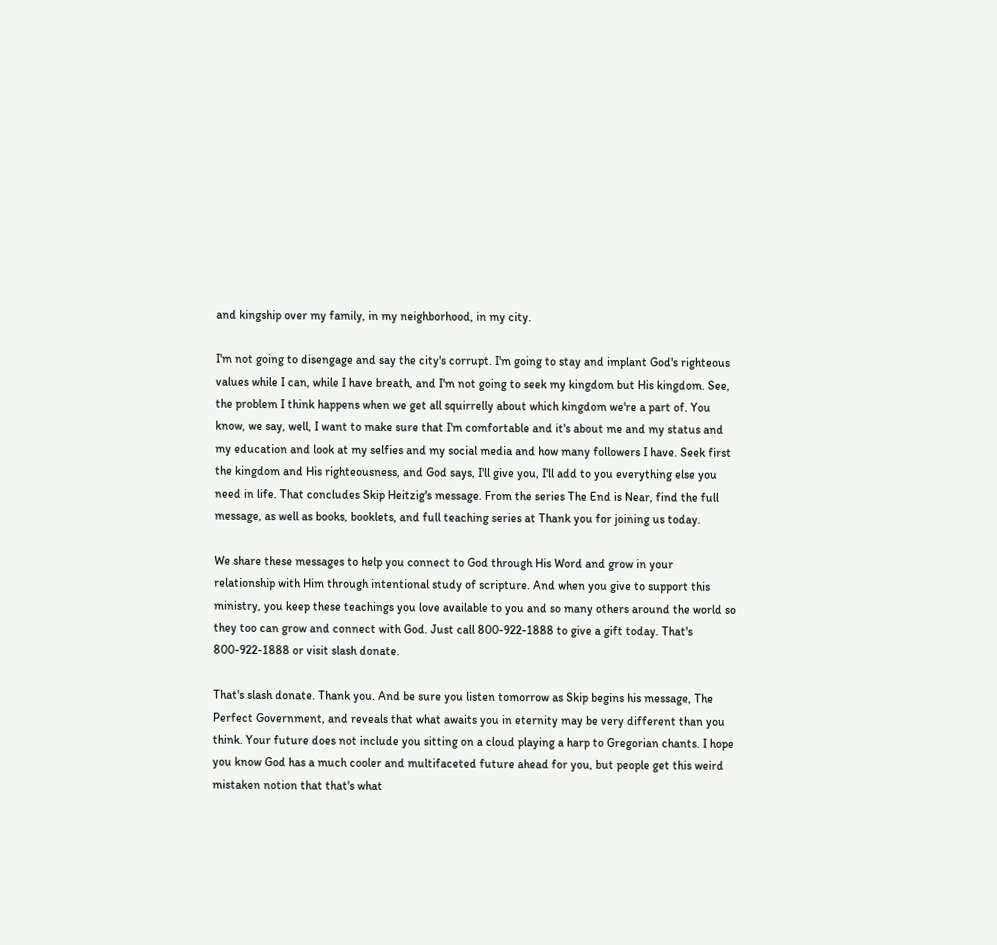and kingship over my family, in my neighborhood, in my city.

I'm not going to disengage and say the city's corrupt. I'm going to stay and implant God's righteous values while I can, while I have breath, and I'm not going to seek my kingdom but His kingdom. See, the problem I think happens when we get all squirrelly about which kingdom we're a part of. You know, we say, well, I want to make sure that I'm comfortable and it's about me and my status and my education and look at my selfies and my social media and how many followers I have. Seek first the kingdom and His righteousness, and God says, I'll give you, I'll add to you everything else you need in life. That concludes Skip Heitzig's message. From the series The End is Near, find the full message, as well as books, booklets, and full teaching series at Thank you for joining us today.

We share these messages to help you connect to God through His Word and grow in your relationship with Him through intentional study of scripture. And when you give to support this ministry, you keep these teachings you love available to you and so many others around the world so they too can grow and connect with God. Just call 800-922-1888 to give a gift today. That's 800-922-1888 or visit slash donate.

That's slash donate. Thank you. And be sure you listen tomorrow as Skip begins his message, The Perfect Government, and reveals that what awaits you in eternity may be very different than you think. Your future does not include you sitting on a cloud playing a harp to Gregorian chants. I hope you know God has a much cooler and multifaceted future ahead for you, but people get this weird mistaken notion that that's what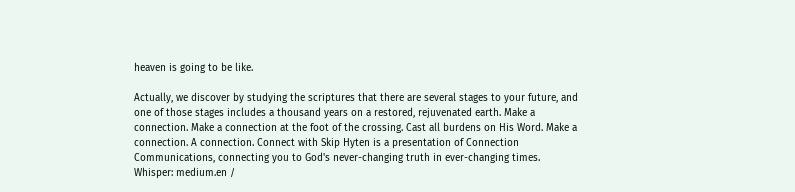heaven is going to be like.

Actually, we discover by studying the scriptures that there are several stages to your future, and one of those stages includes a thousand years on a restored, rejuvenated earth. Make a connection. Make a connection at the foot of the crossing. Cast all burdens on His Word. Make a connection. A connection. Connect with Skip Hyten is a presentation of Connection Communications, connecting you to God's never-changing truth in ever-changing times.
Whisper: medium.en /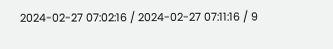2024-02-27 07:02:16 / 2024-02-27 07:11:16 / 9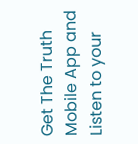Get The Truth Mobile App and Listen to your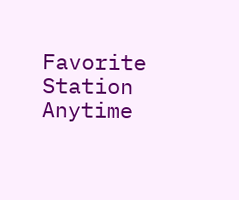Favorite Station Anytime